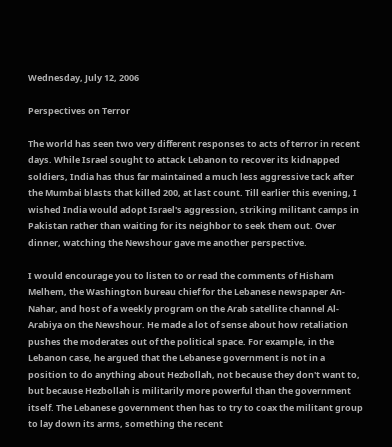Wednesday, July 12, 2006

Perspectives on Terror

The world has seen two very different responses to acts of terror in recent days. While Israel sought to attack Lebanon to recover its kidnapped soldiers, India has thus far maintained a much less aggressive tack after the Mumbai blasts that killed 200, at last count. Till earlier this evening, I wished India would adopt Israel's aggression, striking militant camps in Pakistan rather than waiting for its neighbor to seek them out. Over dinner, watching the Newshour gave me another perspective.

I would encourage you to listen to or read the comments of Hisham Melhem, the Washington bureau chief for the Lebanese newspaper An-Nahar, and host of a weekly program on the Arab satellite channel Al-Arabiya on the Newshour. He made a lot of sense about how retaliation pushes the moderates out of the political space. For example, in the Lebanon case, he argued that the Lebanese government is not in a position to do anything about Hezbollah, not because they don't want to, but because Hezbollah is militarily more powerful than the government itself. The Lebanese government then has to try to coax the militant group to lay down its arms, something the recent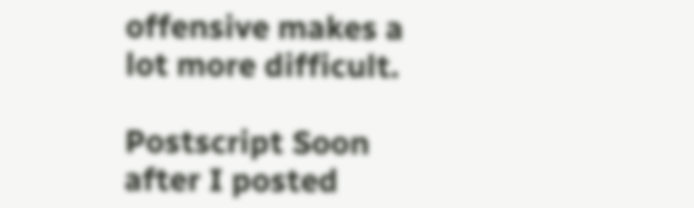offensive makes a lot more difficult.

Postscript Soon after I posted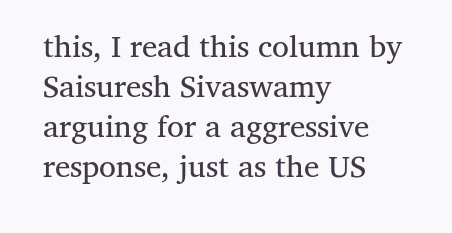this, I read this column by Saisuresh Sivaswamy arguing for a aggressive response, just as the US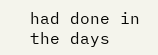had done in the days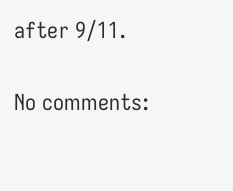after 9/11.

No comments: